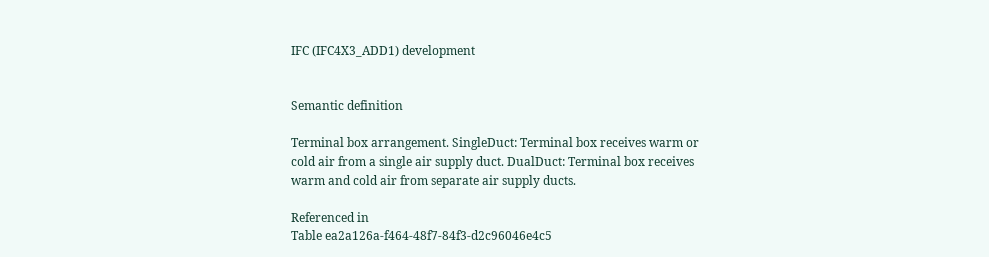IFC (IFC4X3_ADD1) development


Semantic definition

Terminal box arrangement. SingleDuct: Terminal box receives warm or cold air from a single air supply duct. DualDuct: Terminal box receives warm and cold air from separate air supply ducts.

Referenced in
Table ea2a126a-f464-48f7-84f3-d2c96046e4c5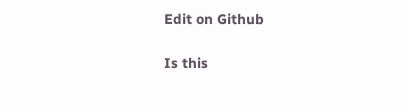Edit on Github

Is this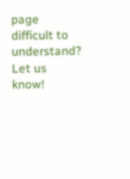page difficult to understand? Let us know!